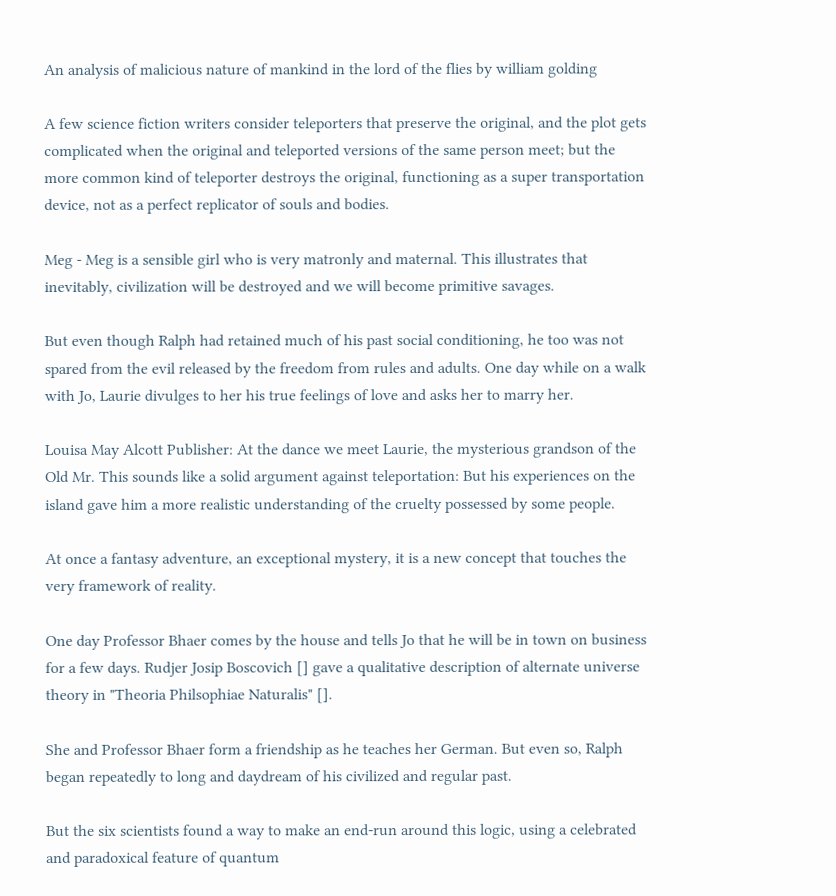An analysis of malicious nature of mankind in the lord of the flies by william golding

A few science fiction writers consider teleporters that preserve the original, and the plot gets complicated when the original and teleported versions of the same person meet; but the more common kind of teleporter destroys the original, functioning as a super transportation device, not as a perfect replicator of souls and bodies.

Meg - Meg is a sensible girl who is very matronly and maternal. This illustrates that inevitably, civilization will be destroyed and we will become primitive savages.

But even though Ralph had retained much of his past social conditioning, he too was not spared from the evil released by the freedom from rules and adults. One day while on a walk with Jo, Laurie divulges to her his true feelings of love and asks her to marry her.

Louisa May Alcott Publisher: At the dance we meet Laurie, the mysterious grandson of the Old Mr. This sounds like a solid argument against teleportation: But his experiences on the island gave him a more realistic understanding of the cruelty possessed by some people.

At once a fantasy adventure, an exceptional mystery, it is a new concept that touches the very framework of reality.

One day Professor Bhaer comes by the house and tells Jo that he will be in town on business for a few days. Rudjer Josip Boscovich [] gave a qualitative description of alternate universe theory in "Theoria Philsophiae Naturalis" [].

She and Professor Bhaer form a friendship as he teaches her German. But even so, Ralph began repeatedly to long and daydream of his civilized and regular past.

But the six scientists found a way to make an end-run around this logic, using a celebrated and paradoxical feature of quantum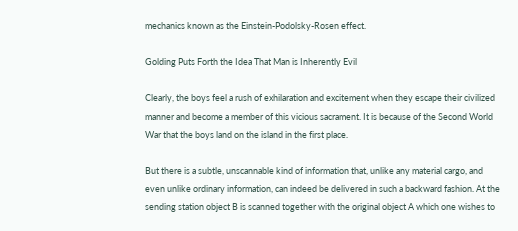mechanics known as the Einstein-Podolsky-Rosen effect.

Golding Puts Forth the Idea That Man is Inherently Evil

Clearly, the boys feel a rush of exhilaration and excitement when they escape their civilized manner and become a member of this vicious sacrament. It is because of the Second World War that the boys land on the island in the first place.

But there is a subtle, unscannable kind of information that, unlike any material cargo, and even unlike ordinary information, can indeed be delivered in such a backward fashion. At the sending station object B is scanned together with the original object A which one wishes to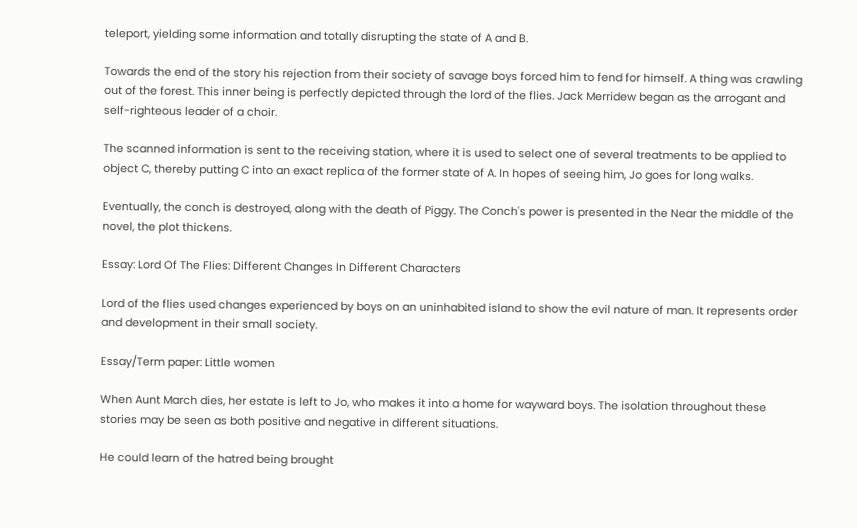teleport, yielding some information and totally disrupting the state of A and B.

Towards the end of the story his rejection from their society of savage boys forced him to fend for himself. A thing was crawling out of the forest. This inner being is perfectly depicted through the lord of the flies. Jack Merridew began as the arrogant and self-righteous leader of a choir.

The scanned information is sent to the receiving station, where it is used to select one of several treatments to be applied to object C, thereby putting C into an exact replica of the former state of A. In hopes of seeing him, Jo goes for long walks.

Eventually, the conch is destroyed, along with the death of Piggy. The Conch's power is presented in the Near the middle of the novel, the plot thickens.

Essay: Lord Of The Flies: Different Changes In Different Characters

Lord of the flies used changes experienced by boys on an uninhabited island to show the evil nature of man. It represents order and development in their small society.

Essay/Term paper: Little women

When Aunt March dies, her estate is left to Jo, who makes it into a home for wayward boys. The isolation throughout these stories may be seen as both positive and negative in different situations.

He could learn of the hatred being brought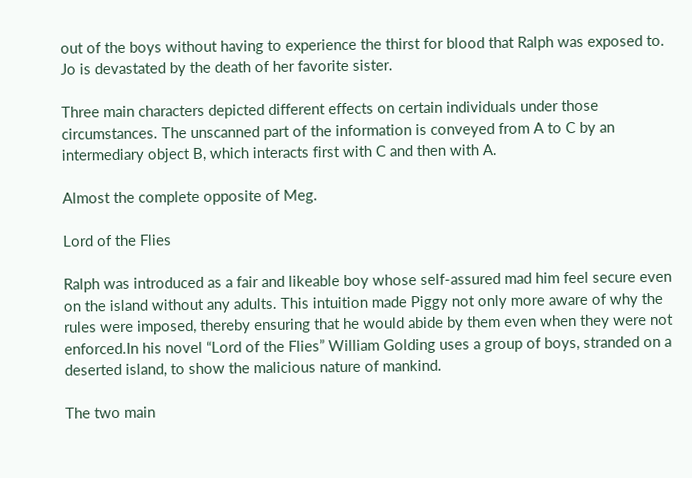out of the boys without having to experience the thirst for blood that Ralph was exposed to. Jo is devastated by the death of her favorite sister.

Three main characters depicted different effects on certain individuals under those circumstances. The unscanned part of the information is conveyed from A to C by an intermediary object B, which interacts first with C and then with A.

Almost the complete opposite of Meg.

Lord of the Flies

Ralph was introduced as a fair and likeable boy whose self-assured mad him feel secure even on the island without any adults. This intuition made Piggy not only more aware of why the rules were imposed, thereby ensuring that he would abide by them even when they were not enforced.In his novel “Lord of the Flies” William Golding uses a group of boys, stranded on a deserted island, to show the malicious nature of mankind.

The two main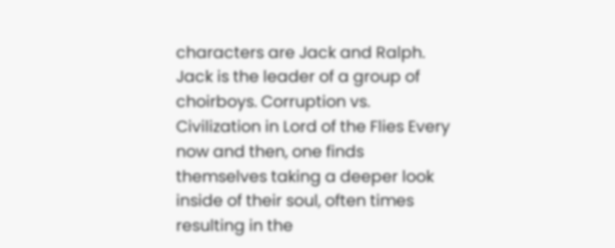characters are Jack and Ralph. Jack is the leader of a group of choirboys. Corruption vs. Civilization in Lord of the Flies Every now and then, one finds themselves taking a deeper look inside of their soul, often times resulting in the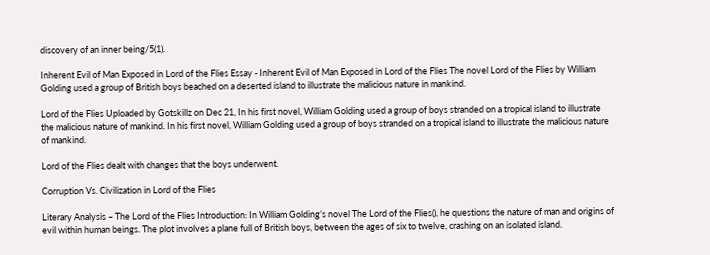discovery of an inner being/5(1).

Inherent Evil of Man Exposed in Lord of the Flies Essay - Inherent Evil of Man Exposed in Lord of the Flies The novel Lord of the Flies by William Golding used a group of British boys beached on a deserted island to illustrate the malicious nature in mankind.

Lord of the Flies Uploaded by Gotskillz on Dec 21, In his first novel, William Golding used a group of boys stranded on a tropical island to illustrate the malicious nature of mankind. In his first novel, William Golding used a group of boys stranded on a tropical island to illustrate the malicious nature of mankind.

Lord of the Flies dealt with changes that the boys underwent.

Corruption Vs. Civilization in Lord of the Flies

Literary Analysis – The Lord of the Flies Introduction: In William Golding’s novel The Lord of the Flies(), he questions the nature of man and origins of evil within human beings. The plot involves a plane full of British boys, between the ages of six to twelve, crashing on an isolated island.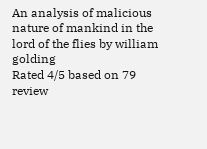An analysis of malicious nature of mankind in the lord of the flies by william golding
Rated 4/5 based on 79 review